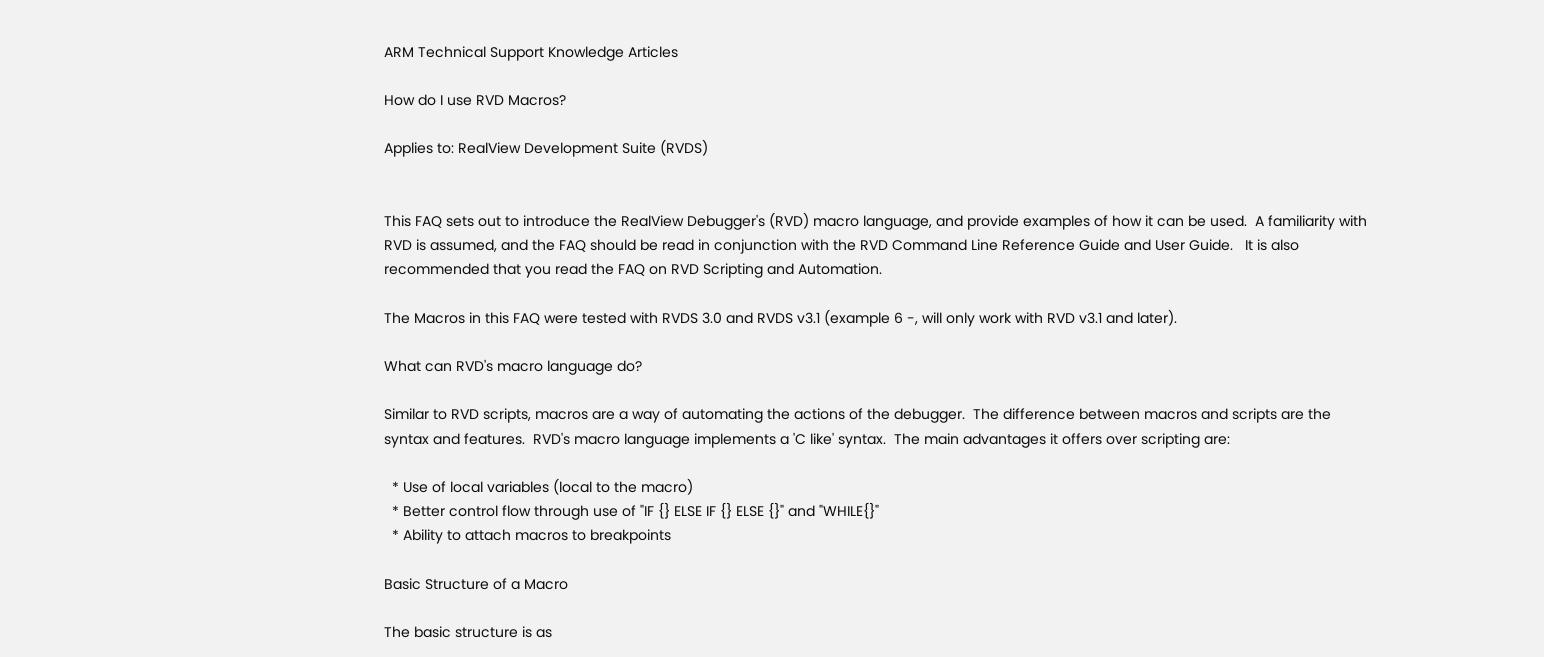ARM Technical Support Knowledge Articles

How do I use RVD Macros?

Applies to: RealView Development Suite (RVDS)


This FAQ sets out to introduce the RealView Debugger's (RVD) macro language, and provide examples of how it can be used.  A familiarity with RVD is assumed, and the FAQ should be read in conjunction with the RVD Command Line Reference Guide and User Guide.   It is also recommended that you read the FAQ on RVD Scripting and Automation.

The Macros in this FAQ were tested with RVDS 3.0 and RVDS v3.1 (example 6 -, will only work with RVD v3.1 and later).

What can RVD's macro language do?

Similar to RVD scripts, macros are a way of automating the actions of the debugger.  The difference between macros and scripts are the syntax and features.  RVD's macro language implements a 'C like' syntax.  The main advantages it offers over scripting are:

  * Use of local variables (local to the macro)
  * Better control flow through use of "IF {} ELSE IF {} ELSE {}" and "WHILE{}"
  * Ability to attach macros to breakpoints

Basic Structure of a Macro

The basic structure is as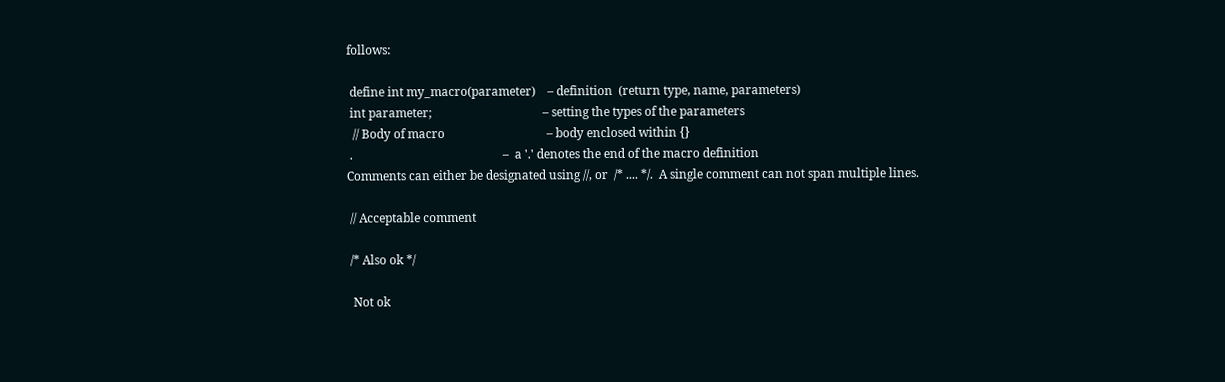follows:

 define int my_macro(parameter)    – definition  (return type, name, parameters)
 int parameter;                                     – setting the types of the parameters
  // Body of macro                                  – body enclosed within {}
 .                                                  –  a '.' denotes the end of the macro definition
Comments can either be designated using //, or  /* .... */.  A single comment can not span multiple lines.

 // Acceptable comment

 /* Also ok */

  Not ok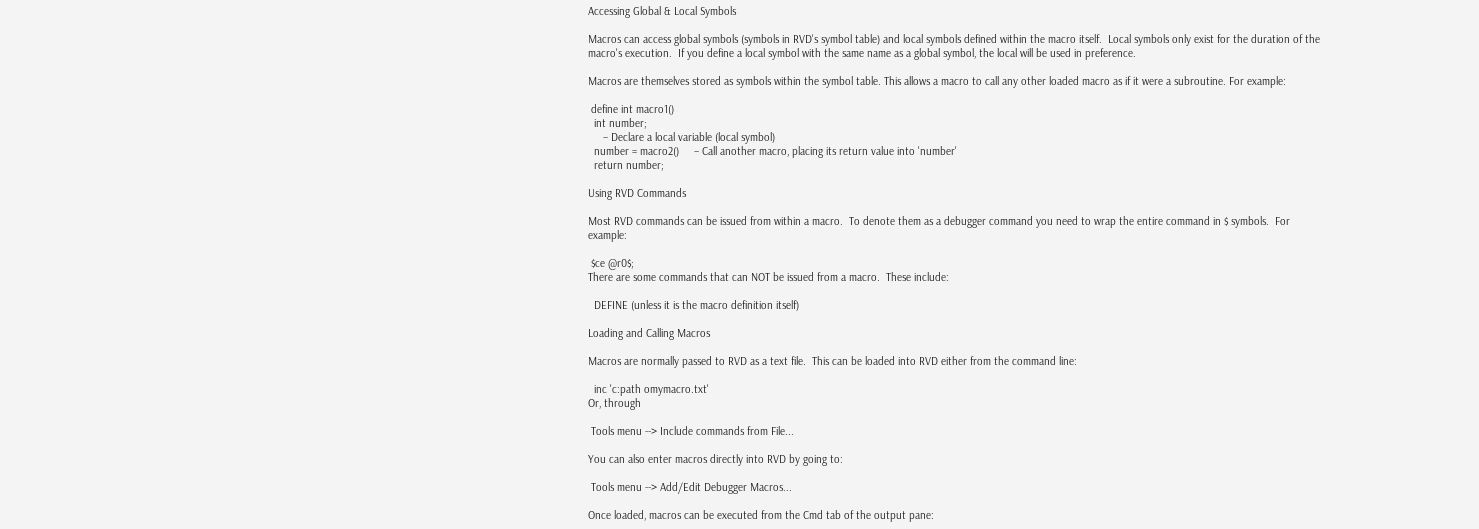Accessing Global & Local Symbols

Macros can access global symbols (symbols in RVD's symbol table) and local symbols defined within the macro itself.  Local symbols only exist for the duration of the macro's execution.  If you define a local symbol with the same name as a global symbol, the local will be used in preference.

Macros are themselves stored as symbols within the symbol table. This allows a macro to call any other loaded macro as if it were a subroutine. For example:

 define int macro1()
  int number;
     – Declare a local variable (local symbol)
  number = macro2()     – Call another macro, placing its return value into 'number'
  return number;

Using RVD Commands

Most RVD commands can be issued from within a macro.  To denote them as a debugger command you need to wrap the entire command in $ symbols.  For example:

 $ce @r0$;
There are some commands that can NOT be issued from a macro.  These include:

  DEFINE (unless it is the macro definition itself)

Loading and Calling Macros

Macros are normally passed to RVD as a text file.  This can be loaded into RVD either from the command line:

  inc 'c:path omymacro.txt'
Or, through

 Tools menu --> Include commands from File...

You can also enter macros directly into RVD by going to:

 Tools menu --> Add/Edit Debugger Macros...

Once loaded, macros can be executed from the Cmd tab of the output pane: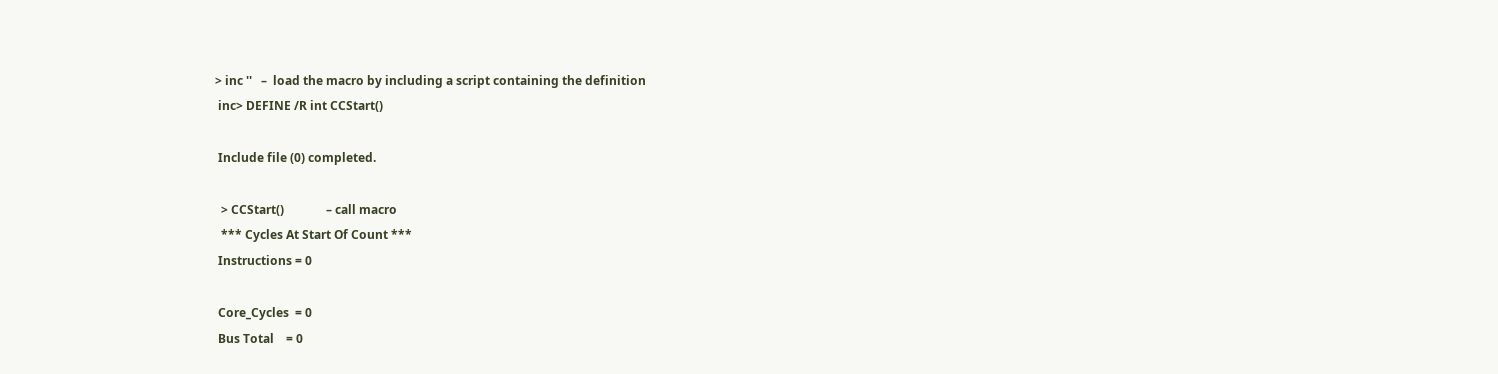> inc ''   –  load the macro by including a script containing the definition
 inc> DEFINE /R int CCStart()

 Include file (0) completed.

  > CCStart()              – call macro
  *** Cycles At Start Of Count ***
 Instructions = 0

 Core_Cycles  = 0
 Bus Total    = 0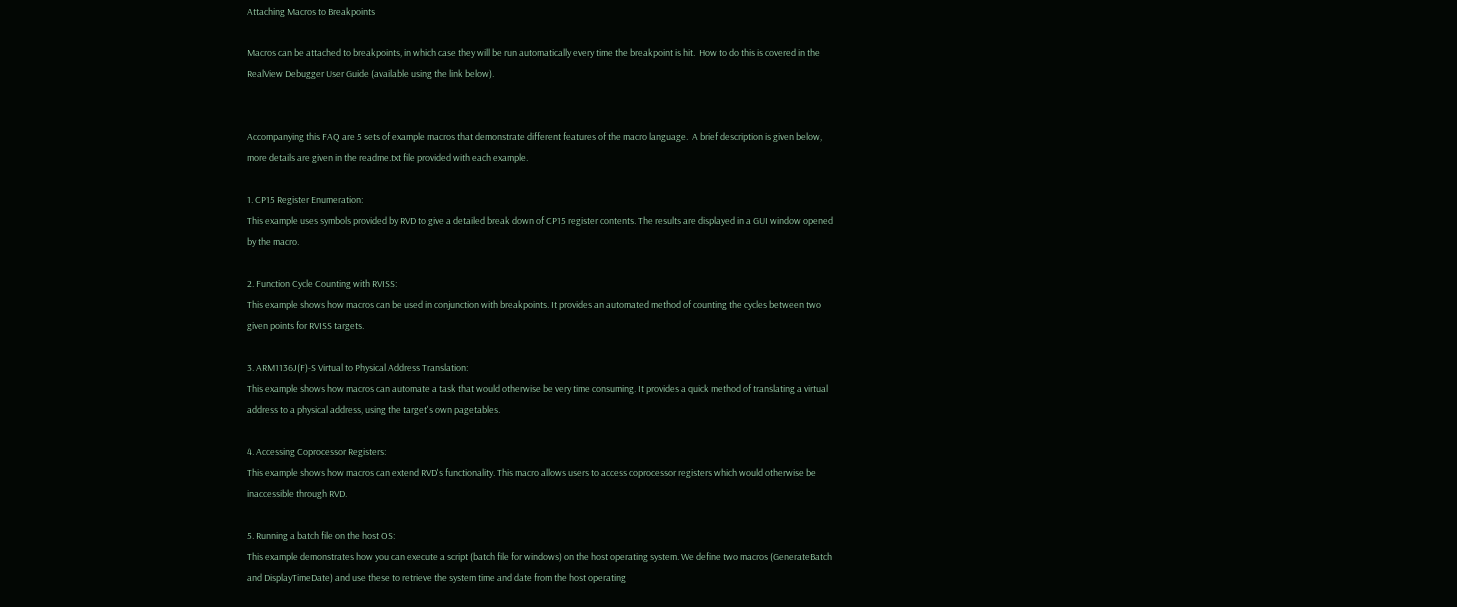Attaching Macros to Breakpoints

Macros can be attached to breakpoints, in which case they will be run automatically every time the breakpoint is hit.  How to do this is covered in the RealView Debugger User Guide (available using the link below).


Accompanying this FAQ are 5 sets of example macros that demonstrate different features of the macro language.  A brief description is given below, more details are given in the readme.txt file provided with each example.

1. CP15 Register Enumeration:
This example uses symbols provided by RVD to give a detailed break down of CP15 register contents. The results are displayed in a GUI window opened by the macro.

2. Function Cycle Counting with RVISS:
This example shows how macros can be used in conjunction with breakpoints. It provides an automated method of counting the cycles between two given points for RVISS targets.

3. ARM1136J(F)-S Virtual to Physical Address Translation:
This example shows how macros can automate a task that would otherwise be very time consuming. It provides a quick method of translating a virtual address to a physical address, using the target's own pagetables.

4. Accessing Coprocessor Registers:
This example shows how macros can extend RVD's functionality. This macro allows users to access coprocessor registers which would otherwise be inaccessible through RVD.

5. Running a batch file on the host OS:
This example demonstrates how you can execute a script (batch file for windows) on the host operating system. We define two macros (GenerateBatch and DisplayTimeDate) and use these to retrieve the system time and date from the host operating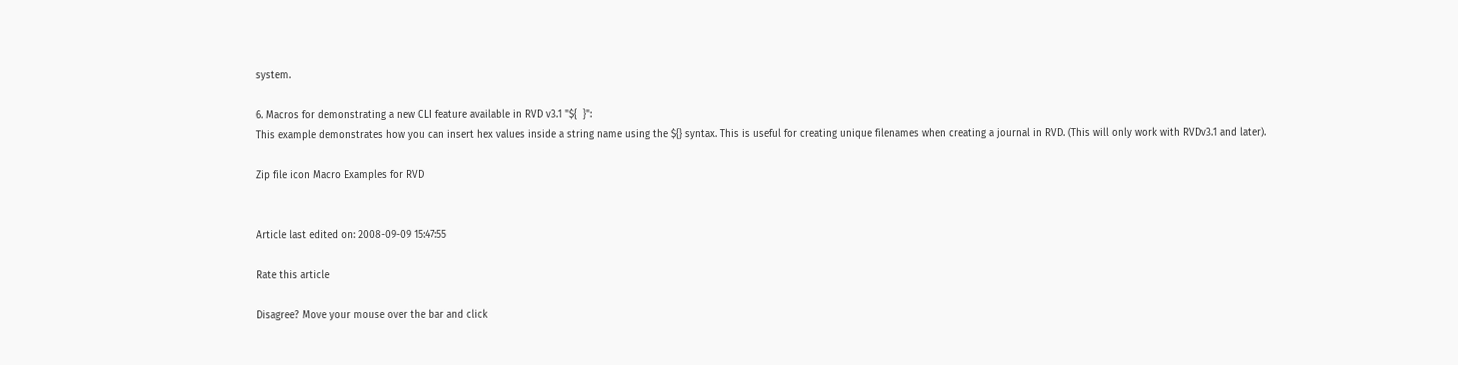system.

6. Macros for demonstrating a new CLI feature available in RVD v3.1 "${  }":
This example demonstrates how you can insert hex values inside a string name using the ${} syntax. This is useful for creating unique filenames when creating a journal in RVD. (This will only work with RVDv3.1 and later).

Zip file icon Macro Examples for RVD


Article last edited on: 2008-09-09 15:47:55

Rate this article

Disagree? Move your mouse over the bar and click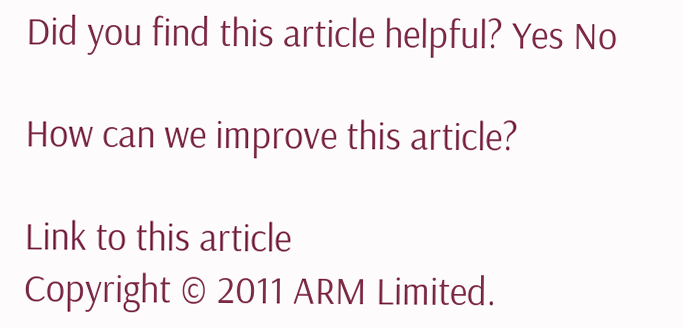Did you find this article helpful? Yes No

How can we improve this article?

Link to this article
Copyright © 2011 ARM Limited.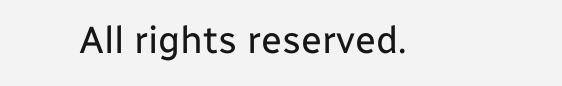All rights reserved.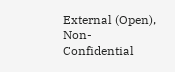External (Open), Non-Confidential